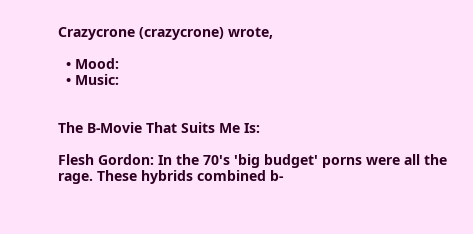Crazycrone (crazycrone) wrote,

  • Mood:
  • Music:


The B-Movie That Suits Me Is:

Flesh Gordon: In the 70's 'big budget' porns were all the rage. These hybrids combined b-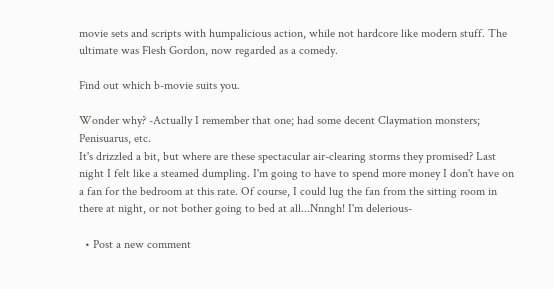movie sets and scripts with humpalicious action, while not hardcore like modern stuff. The ultimate was Flesh Gordon, now regarded as a comedy.

Find out which b-movie suits you.

Wonder why? -Actually I remember that one; had some decent Claymation monsters; Penisuarus, etc.
It's drizzled a bit, but where are these spectacular air-clearing storms they promised? Last night I felt like a steamed dumpling. I'm going to have to spend more money I don't have on a fan for the bedroom at this rate. Of course, I could lug the fan from the sitting room in there at night, or not bother going to bed at all...Nnngh! I'm delerious-

  • Post a new comment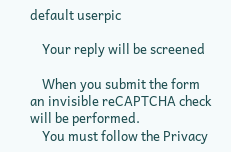default userpic

    Your reply will be screened

    When you submit the form an invisible reCAPTCHA check will be performed.
    You must follow the Privacy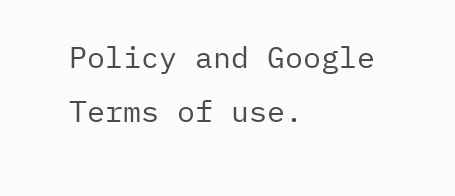Policy and Google Terms of use.